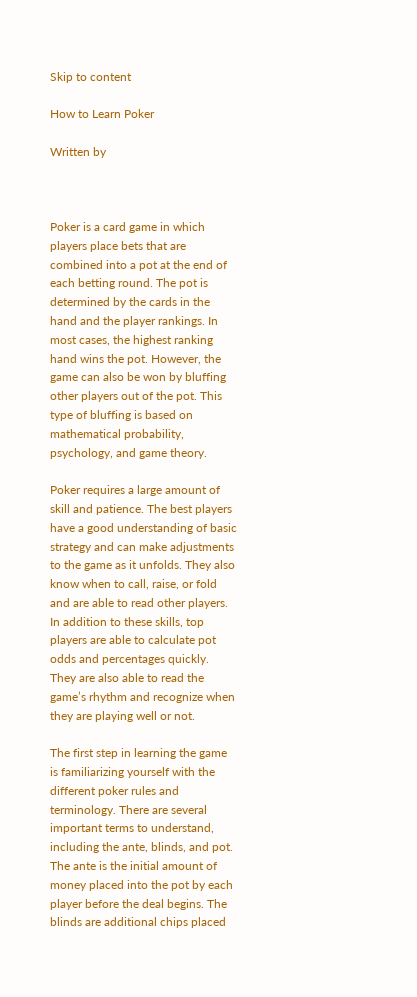Skip to content

How to Learn Poker

Written by



Poker is a card game in which players place bets that are combined into a pot at the end of each betting round. The pot is determined by the cards in the hand and the player rankings. In most cases, the highest ranking hand wins the pot. However, the game can also be won by bluffing other players out of the pot. This type of bluffing is based on mathematical probability, psychology, and game theory.

Poker requires a large amount of skill and patience. The best players have a good understanding of basic strategy and can make adjustments to the game as it unfolds. They also know when to call, raise, or fold and are able to read other players. In addition to these skills, top players are able to calculate pot odds and percentages quickly. They are also able to read the game’s rhythm and recognize when they are playing well or not.

The first step in learning the game is familiarizing yourself with the different poker rules and terminology. There are several important terms to understand, including the ante, blinds, and pot. The ante is the initial amount of money placed into the pot by each player before the deal begins. The blinds are additional chips placed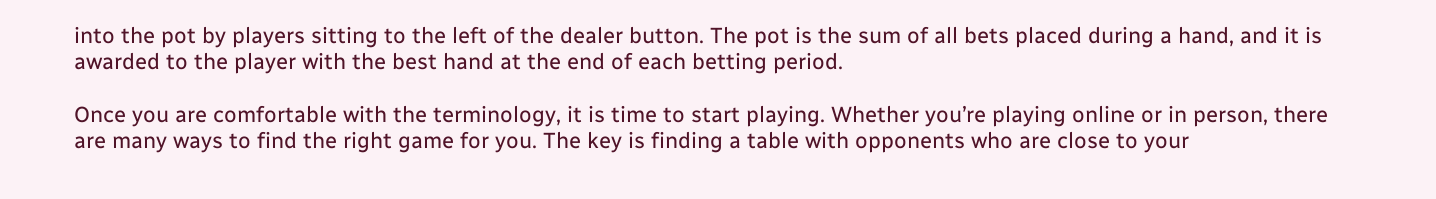into the pot by players sitting to the left of the dealer button. The pot is the sum of all bets placed during a hand, and it is awarded to the player with the best hand at the end of each betting period.

Once you are comfortable with the terminology, it is time to start playing. Whether you’re playing online or in person, there are many ways to find the right game for you. The key is finding a table with opponents who are close to your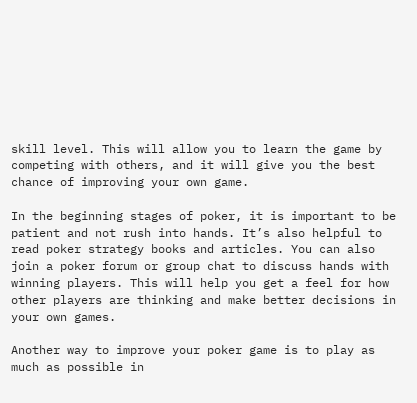skill level. This will allow you to learn the game by competing with others, and it will give you the best chance of improving your own game.

In the beginning stages of poker, it is important to be patient and not rush into hands. It’s also helpful to read poker strategy books and articles. You can also join a poker forum or group chat to discuss hands with winning players. This will help you get a feel for how other players are thinking and make better decisions in your own games.

Another way to improve your poker game is to play as much as possible in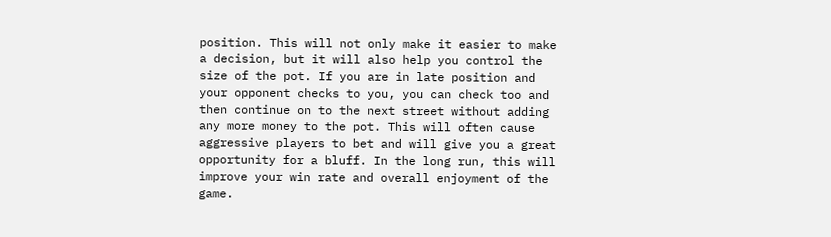position. This will not only make it easier to make a decision, but it will also help you control the size of the pot. If you are in late position and your opponent checks to you, you can check too and then continue on to the next street without adding any more money to the pot. This will often cause aggressive players to bet and will give you a great opportunity for a bluff. In the long run, this will improve your win rate and overall enjoyment of the game.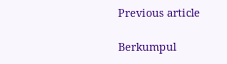Previous article

Berkumpul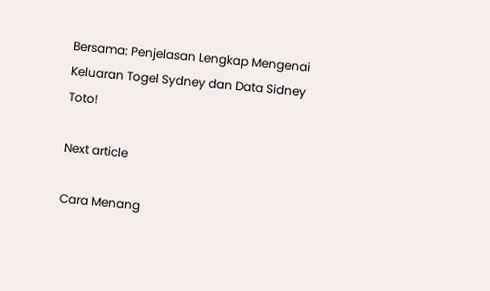Bersama: Penjelasan Lengkap Mengenai Keluaran Togel Sydney dan Data Sidney Toto!

Next article

Cara Menang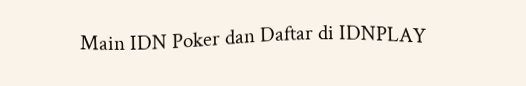Main IDN Poker dan Daftar di IDNPLAY